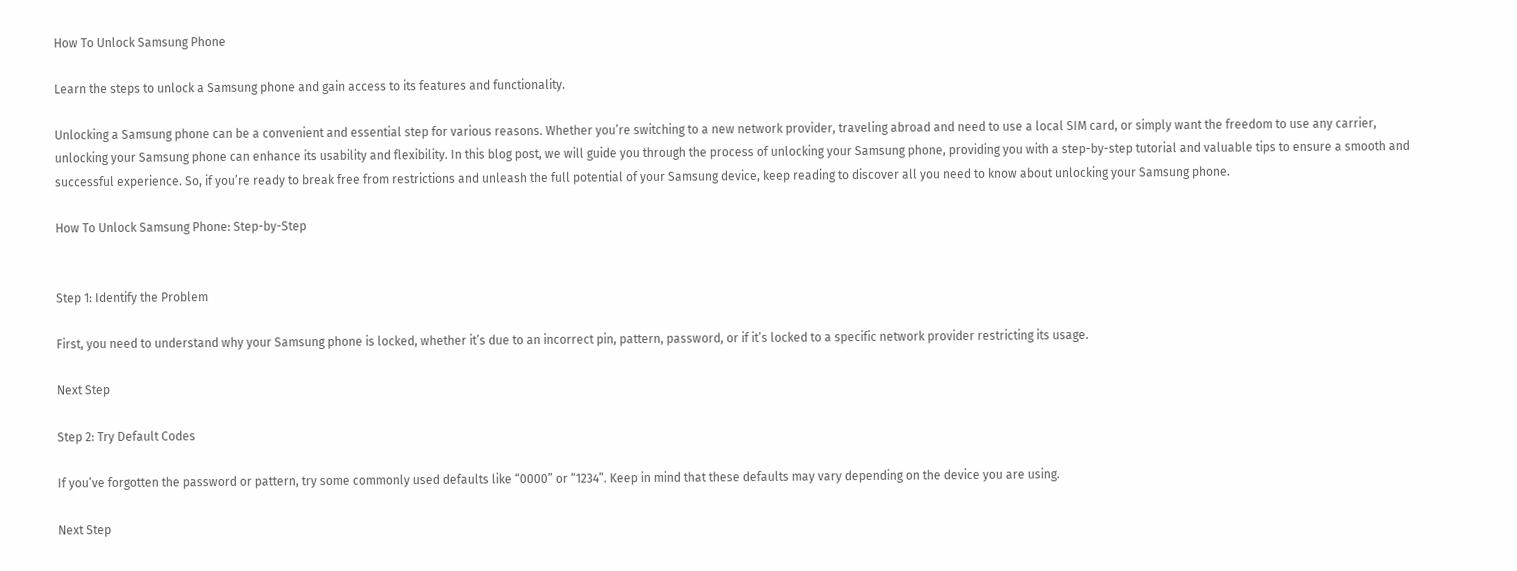How To Unlock Samsung Phone

Learn the steps to unlock a Samsung phone and gain access to its features and functionality.

Unlocking a Samsung phone can be a convenient and essential step for various reasons. Whether you’re switching to a new network provider, traveling abroad and need to use a local SIM card, or simply want the freedom to use any carrier, unlocking your Samsung phone can enhance its usability and flexibility. In this blog post, we will guide you through the process of unlocking your Samsung phone, providing you with a step-by-step tutorial and valuable tips to ensure a smooth and successful experience. So, if you’re ready to break free from restrictions and unleash the full potential of your Samsung device, keep reading to discover all you need to know about unlocking your Samsung phone.

How To Unlock Samsung Phone: Step-by-Step


Step 1: Identify the Problem

First, you need to understand why your Samsung phone is locked, whether it’s due to an incorrect pin, pattern, password, or if it’s locked to a specific network provider restricting its usage.

Next Step

Step 2: Try Default Codes

If you’ve forgotten the password or pattern, try some commonly used defaults like “0000” or “1234”. Keep in mind that these defaults may vary depending on the device you are using.

Next Step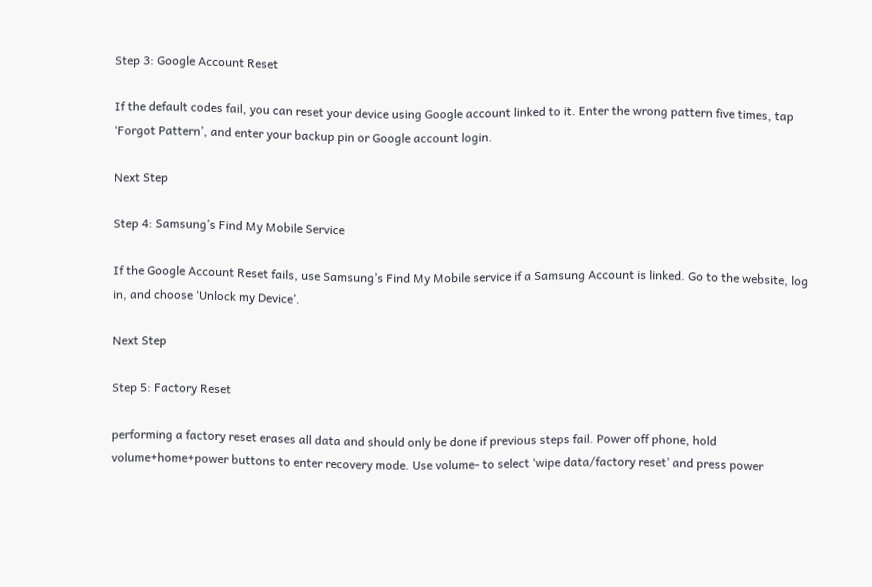Step 3: Google Account Reset

If the default codes fail, you can reset your device using Google account linked to it. Enter the wrong pattern five times, tap ‘Forgot Pattern’, and enter your backup pin or Google account login.

Next Step

Step 4: Samsung’s Find My Mobile Service

If the Google Account Reset fails, use Samsung’s Find My Mobile service if a Samsung Account is linked. Go to the website, log in, and choose ‘Unlock my Device’.

Next Step

Step 5: Factory Reset

performing a factory reset erases all data and should only be done if previous steps fail. Power off phone, hold volume+home+power buttons to enter recovery mode. Use volume- to select ‘wipe data/factory reset’ and press power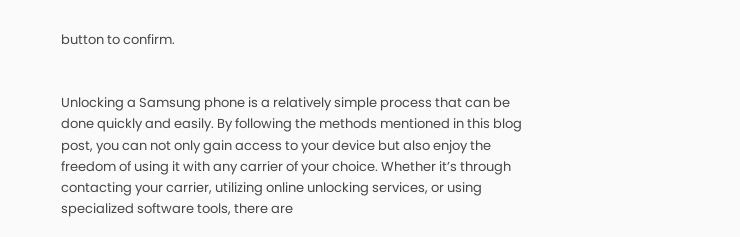button to confirm.


Unlocking a Samsung phone is a relatively simple process that can be done quickly and easily. By following the methods mentioned in this blog post, you can not only gain access to your device but also enjoy the freedom of using it with any carrier of your choice. Whether it’s through contacting your carrier, utilizing online unlocking services, or using specialized software tools, there are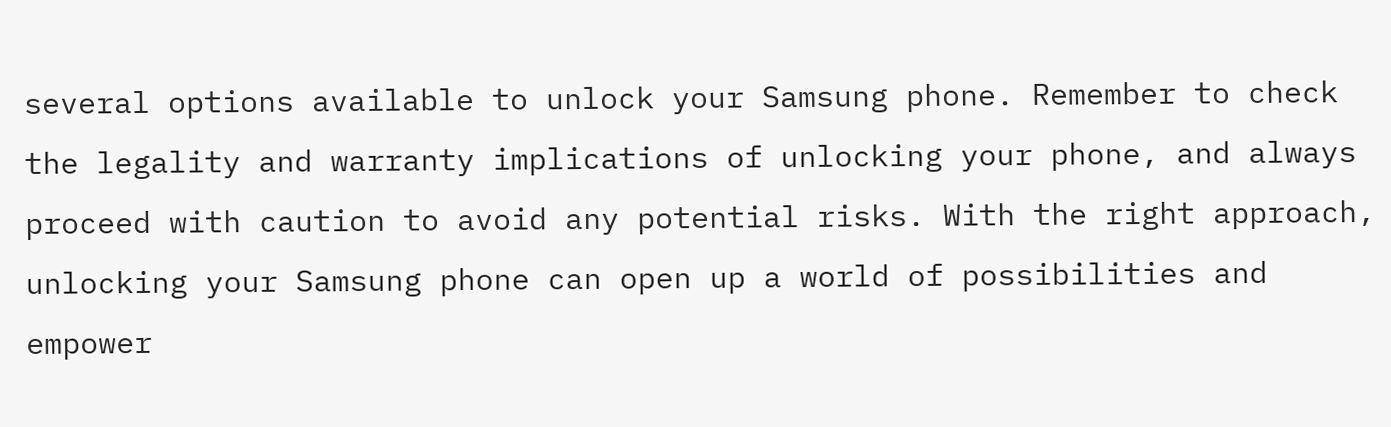several options available to unlock your Samsung phone. Remember to check the legality and warranty implications of unlocking your phone, and always proceed with caution to avoid any potential risks. With the right approach, unlocking your Samsung phone can open up a world of possibilities and empower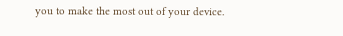you to make the most out of your device.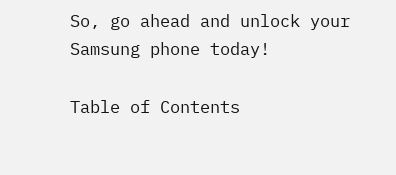So, go ahead and unlock your Samsung phone today!

Table of Contents